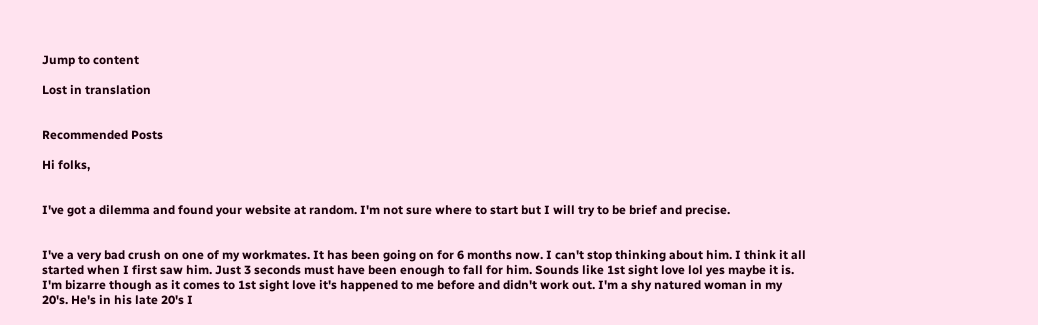Jump to content

Lost in translation


Recommended Posts

Hi folks,


I've got a dilemma and found your website at random. I'm not sure where to start but I will try to be brief and precise.


I've a very bad crush on one of my workmates. It has been going on for 6 months now. I can't stop thinking about him. I think it all started when I first saw him. Just 3 seconds must have been enough to fall for him. Sounds like 1st sight love lol yes maybe it is. I'm bizarre though as it comes to 1st sight love it's happened to me before and didn't work out. I'm a shy natured woman in my 20's. He's in his late 20's I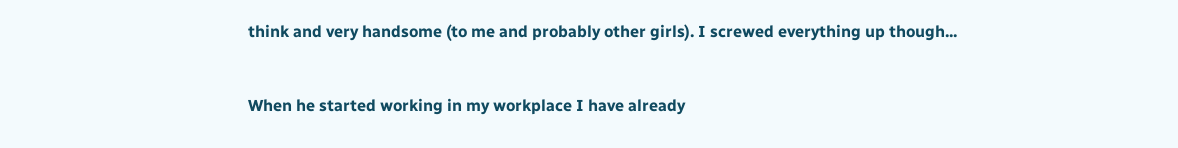think and very handsome (to me and probably other girls). I screwed everything up though...


When he started working in my workplace I have already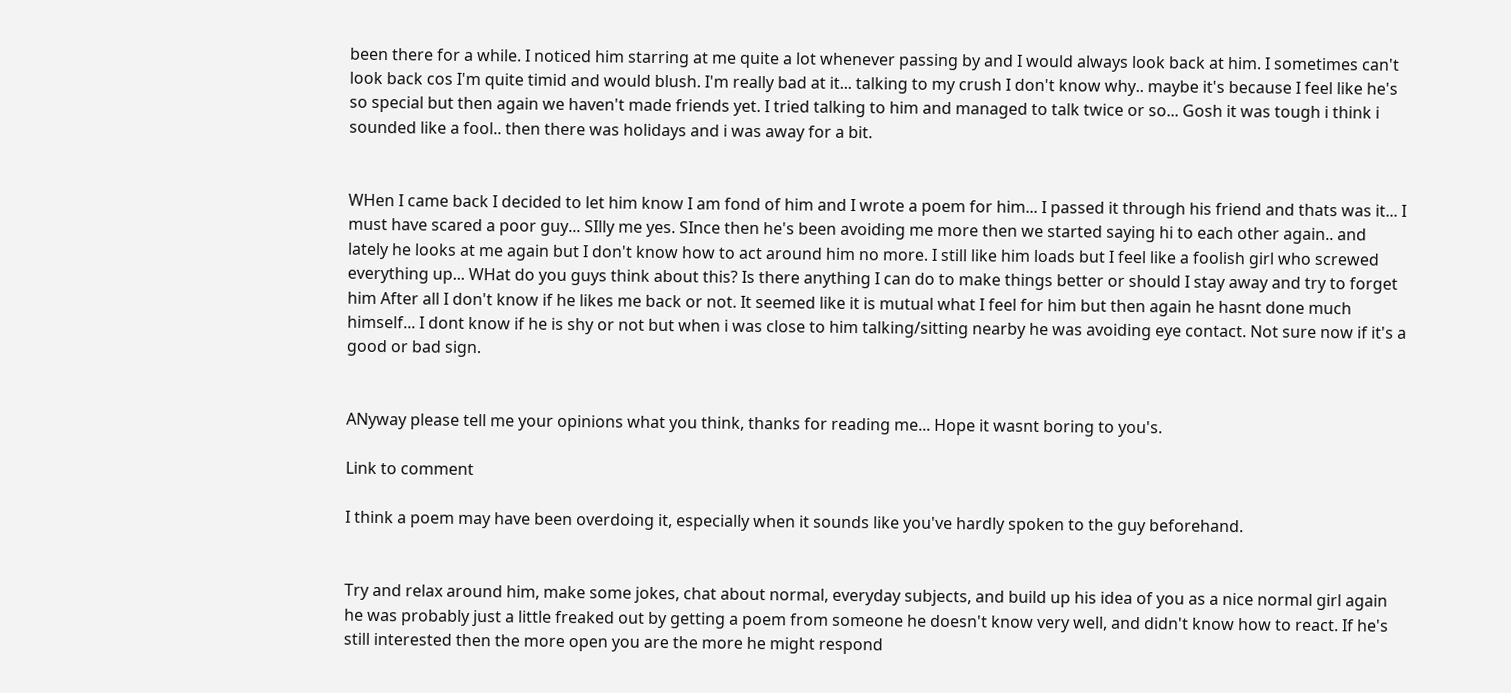been there for a while. I noticed him starring at me quite a lot whenever passing by and I would always look back at him. I sometimes can't look back cos I'm quite timid and would blush. I'm really bad at it... talking to my crush I don't know why.. maybe it's because I feel like he's so special but then again we haven't made friends yet. I tried talking to him and managed to talk twice or so... Gosh it was tough i think i sounded like a fool.. then there was holidays and i was away for a bit.


WHen I came back I decided to let him know I am fond of him and I wrote a poem for him... I passed it through his friend and thats was it... I must have scared a poor guy... SIlly me yes. SInce then he's been avoiding me more then we started saying hi to each other again.. and lately he looks at me again but I don't know how to act around him no more. I still like him loads but I feel like a foolish girl who screwed everything up... WHat do you guys think about this? Is there anything I can do to make things better or should I stay away and try to forget him After all I don't know if he likes me back or not. It seemed like it is mutual what I feel for him but then again he hasnt done much himself... I dont know if he is shy or not but when i was close to him talking/sitting nearby he was avoiding eye contact. Not sure now if it's a good or bad sign.


ANyway please tell me your opinions what you think, thanks for reading me... Hope it wasnt boring to you's.

Link to comment

I think a poem may have been overdoing it, especially when it sounds like you've hardly spoken to the guy beforehand.


Try and relax around him, make some jokes, chat about normal, everyday subjects, and build up his idea of you as a nice normal girl again he was probably just a little freaked out by getting a poem from someone he doesn't know very well, and didn't know how to react. If he's still interested then the more open you are the more he might respond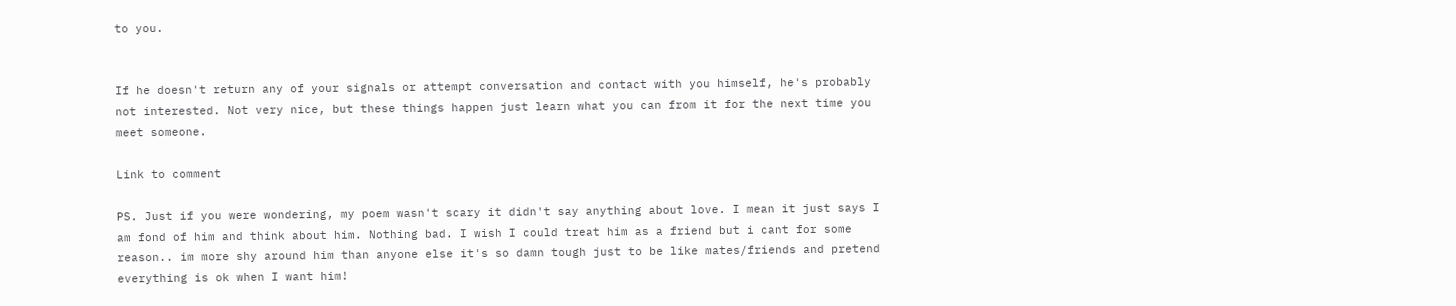to you.


If he doesn't return any of your signals or attempt conversation and contact with you himself, he's probably not interested. Not very nice, but these things happen just learn what you can from it for the next time you meet someone.

Link to comment

PS. Just if you were wondering, my poem wasn't scary it didn't say anything about love. I mean it just says I am fond of him and think about him. Nothing bad. I wish I could treat him as a friend but i cant for some reason.. im more shy around him than anyone else it's so damn tough just to be like mates/friends and pretend everything is ok when I want him!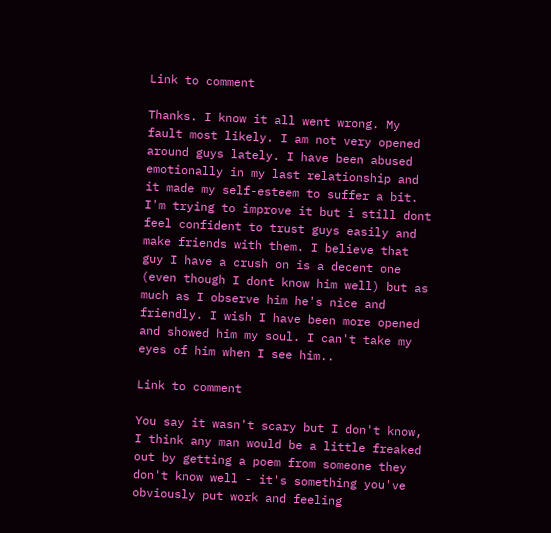Link to comment

Thanks. I know it all went wrong. My fault most likely. I am not very opened around guys lately. I have been abused emotionally in my last relationship and it made my self-esteem to suffer a bit. I'm trying to improve it but i still dont feel confident to trust guys easily and make friends with them. I believe that guy I have a crush on is a decent one (even though I dont know him well) but as much as I observe him he's nice and friendly. I wish I have been more opened and showed him my soul. I can't take my eyes of him when I see him..

Link to comment

You say it wasn't scary but I don't know, I think any man would be a little freaked out by getting a poem from someone they don't know well - it's something you've obviously put work and feeling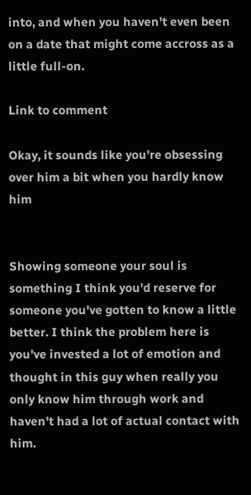into, and when you haven't even been on a date that might come accross as a little full-on.

Link to comment

Okay, it sounds like you're obsessing over him a bit when you hardly know him


Showing someone your soul is something I think you'd reserve for someone you've gotten to know a little better. I think the problem here is you've invested a lot of emotion and thought in this guy when really you only know him through work and haven't had a lot of actual contact with him.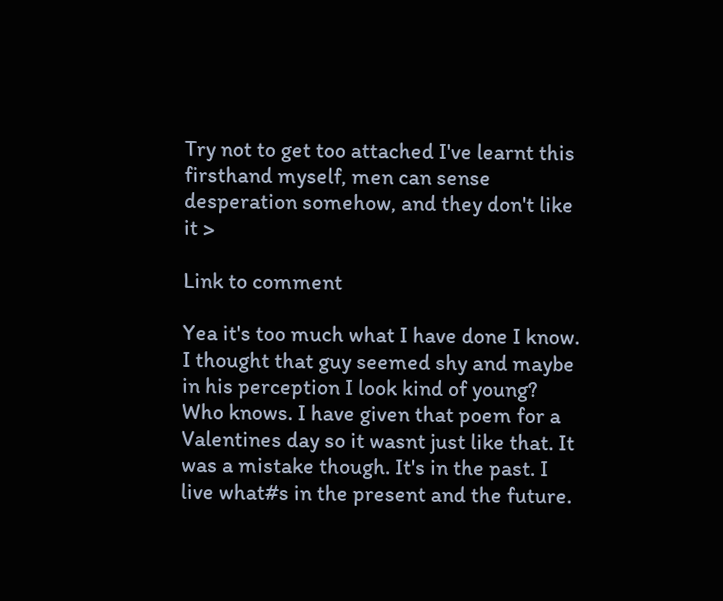Try not to get too attached I've learnt this firsthand myself, men can sense desperation somehow, and they don't like it >

Link to comment

Yea it's too much what I have done I know. I thought that guy seemed shy and maybe in his perception I look kind of young? Who knows. I have given that poem for a Valentines day so it wasnt just like that. It was a mistake though. It's in the past. I live what#s in the present and the future.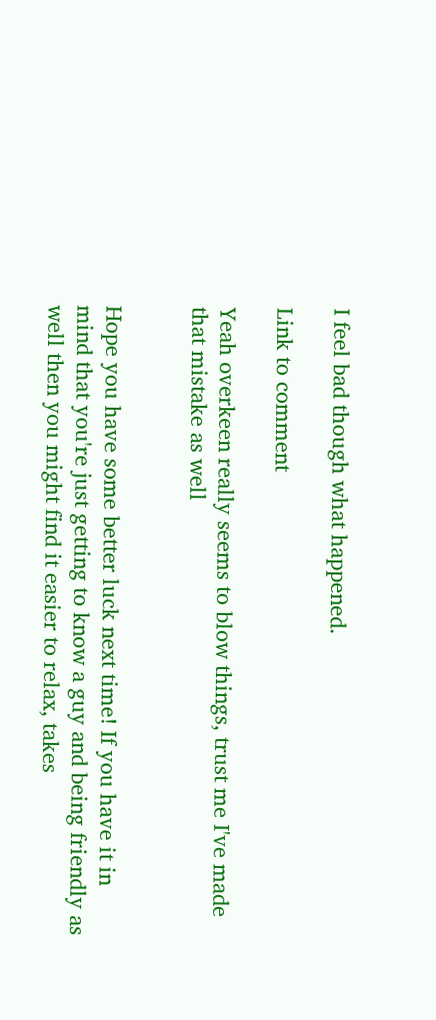I feel bad though what happened.

Link to comment

Yeah overkeen really seems to blow things, trust me I've made that mistake as well


Hope you have some better luck next time! If you have it in mind that you're just getting to know a guy and being friendly as well then you might find it easier to relax, takes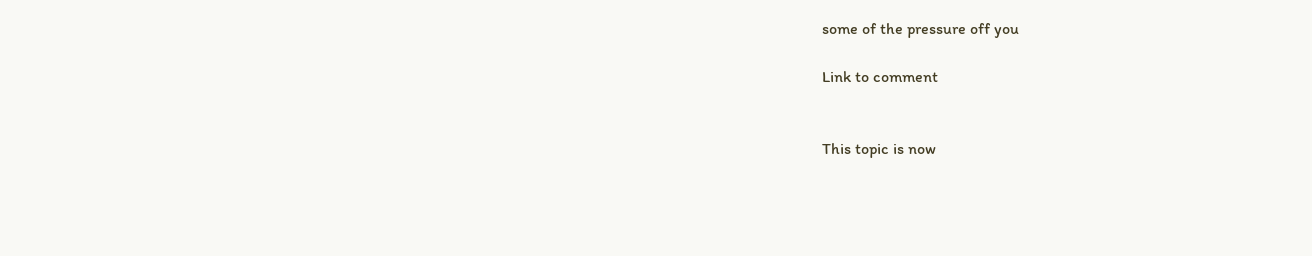some of the pressure off you

Link to comment


This topic is now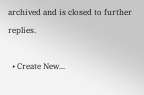archived and is closed to further replies.

  • Create New...